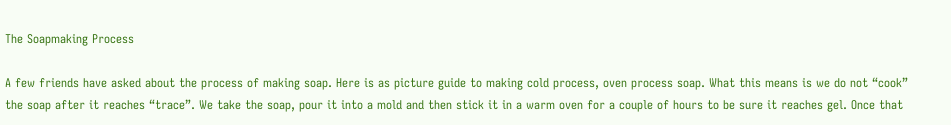The Soapmaking Process

A few friends have asked about the process of making soap. Here is as picture guide to making cold process, oven process soap. What this means is we do not “cook” the soap after it reaches “trace”. We take the soap, pour it into a mold and then stick it in a warm oven for a couple of hours to be sure it reaches gel. Once that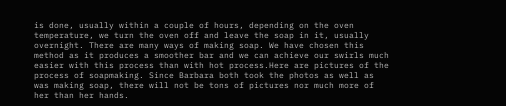is done, usually within a couple of hours, depending on the oven temperature, we turn the oven off and leave the soap in it, usually overnight. There are many ways of making soap. We have chosen this method as it produces a smoother bar and we can achieve our swirls much easier with this process than with hot process.Here are pictures of the process of soapmaking. Since Barbara both took the photos as well as was making soap, there will not be tons of pictures nor much more of her than her hands.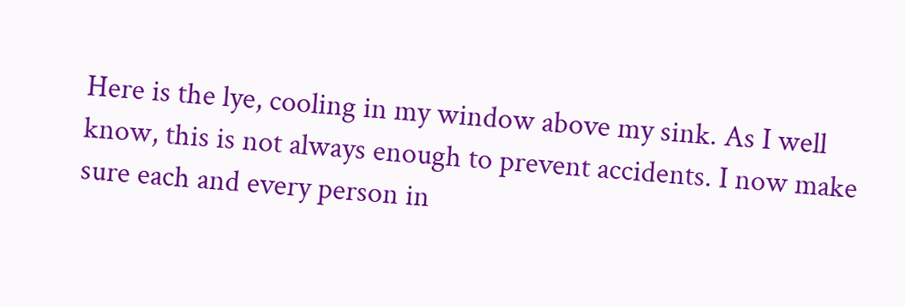Here is the lye, cooling in my window above my sink. As I well know, this is not always enough to prevent accidents. I now make sure each and every person in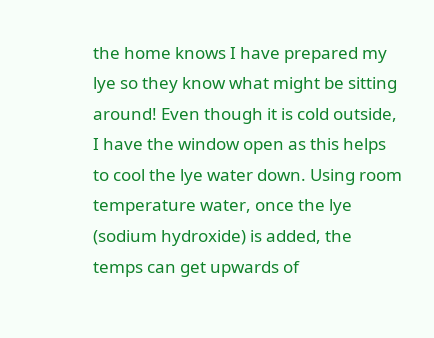the home knows I have prepared my lye so they know what might be sitting around! Even though it is cold outside, I have the window open as this helps to cool the lye water down. Using room temperature water, once the lye (sodium hydroxide) is added, the temps can get upwards of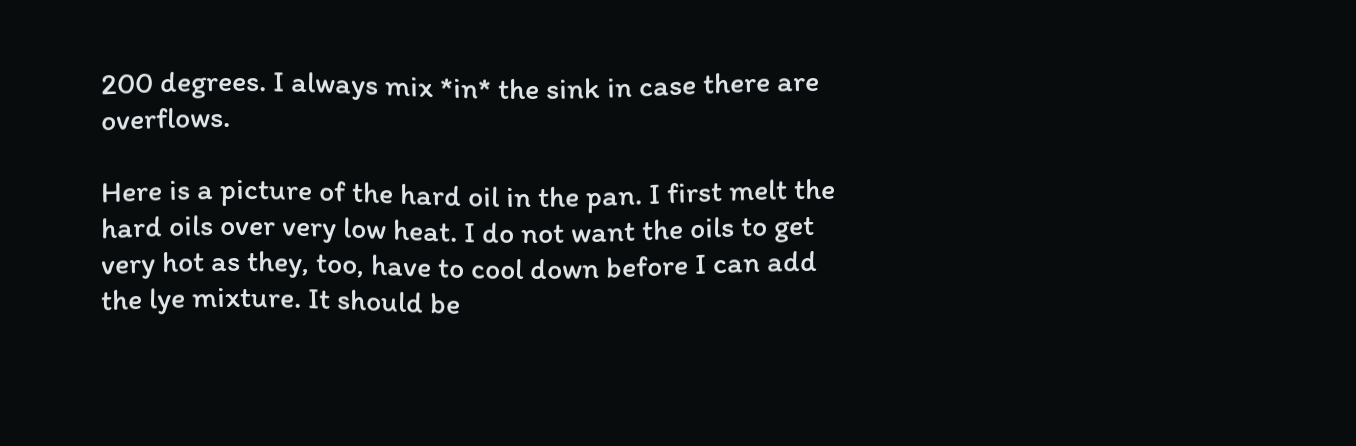200 degrees. I always mix *in* the sink in case there are overflows.

Here is a picture of the hard oil in the pan. I first melt the hard oils over very low heat. I do not want the oils to get very hot as they, too, have to cool down before I can add the lye mixture. It should be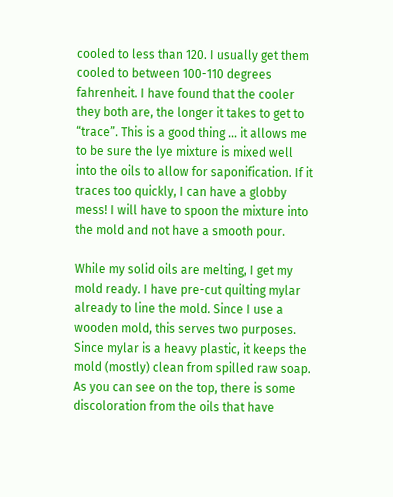cooled to less than 120. I usually get them cooled to between 100-110 degrees fahrenheit. I have found that the cooler they both are, the longer it takes to get to “trace”. This is a good thing … it allows me to be sure the lye mixture is mixed well into the oils to allow for saponification. If it traces too quickly, I can have a globby mess! I will have to spoon the mixture into the mold and not have a smooth pour.

While my solid oils are melting, I get my mold ready. I have pre-cut quilting mylar already to line the mold. Since I use a wooden mold, this serves two purposes. Since mylar is a heavy plastic, it keeps the mold (mostly) clean from spilled raw soap. As you can see on the top, there is some discoloration from the oils that have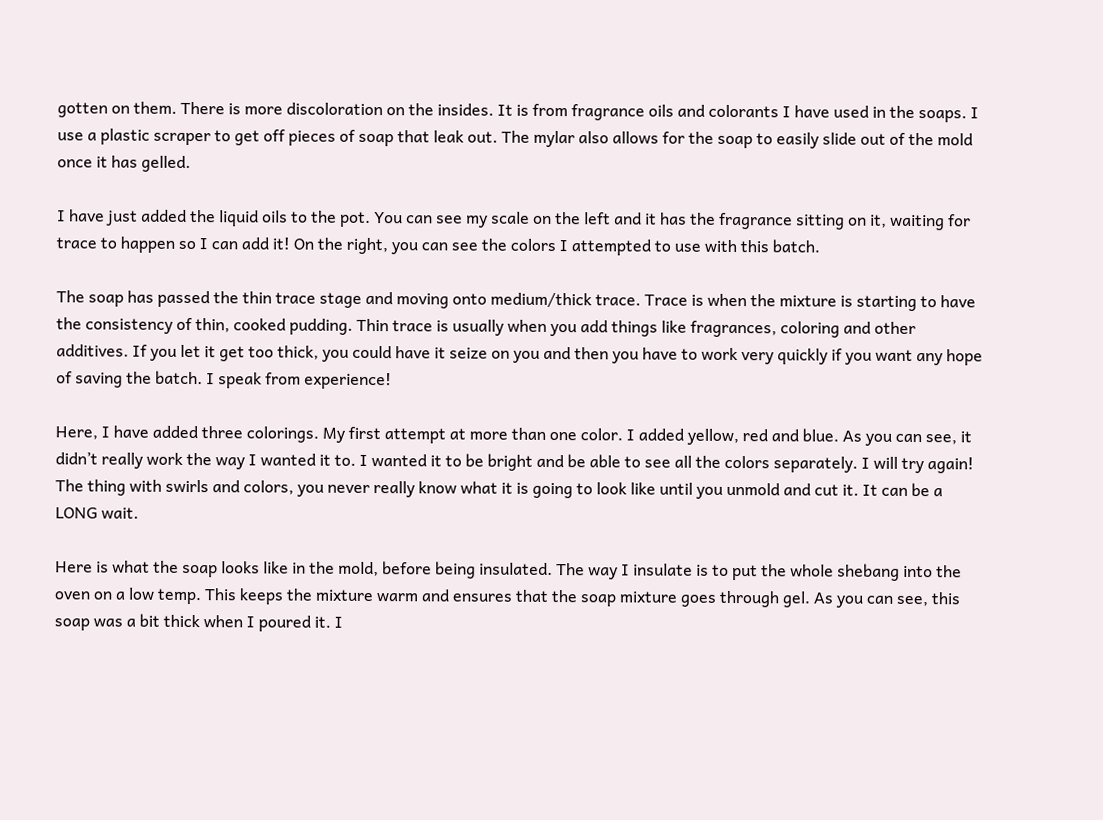gotten on them. There is more discoloration on the insides. It is from fragrance oils and colorants I have used in the soaps. I use a plastic scraper to get off pieces of soap that leak out. The mylar also allows for the soap to easily slide out of the mold once it has gelled.

I have just added the liquid oils to the pot. You can see my scale on the left and it has the fragrance sitting on it, waiting for trace to happen so I can add it! On the right, you can see the colors I attempted to use with this batch.

The soap has passed the thin trace stage and moving onto medium/thick trace. Trace is when the mixture is starting to have the consistency of thin, cooked pudding. Thin trace is usually when you add things like fragrances, coloring and other additives. If you let it get too thick, you could have it seize on you and then you have to work very quickly if you want any hope of saving the batch. I speak from experience!

Here, I have added three colorings. My first attempt at more than one color. I added yellow, red and blue. As you can see, it didn’t really work the way I wanted it to. I wanted it to be bright and be able to see all the colors separately. I will try again! The thing with swirls and colors, you never really know what it is going to look like until you unmold and cut it. It can be a LONG wait.

Here is what the soap looks like in the mold, before being insulated. The way I insulate is to put the whole shebang into the oven on a low temp. This keeps the mixture warm and ensures that the soap mixture goes through gel. As you can see, this soap was a bit thick when I poured it. I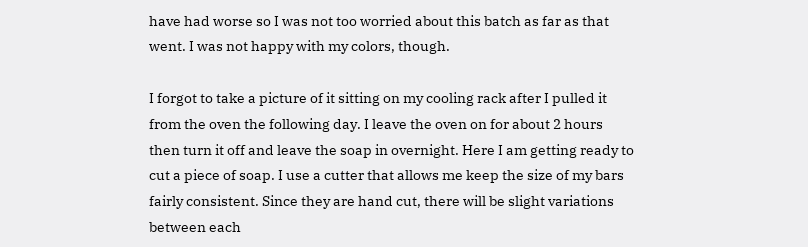have had worse so I was not too worried about this batch as far as that went. I was not happy with my colors, though.

I forgot to take a picture of it sitting on my cooling rack after I pulled it from the oven the following day. I leave the oven on for about 2 hours then turn it off and leave the soap in overnight. Here I am getting ready to cut a piece of soap. I use a cutter that allows me keep the size of my bars fairly consistent. Since they are hand cut, there will be slight variations between each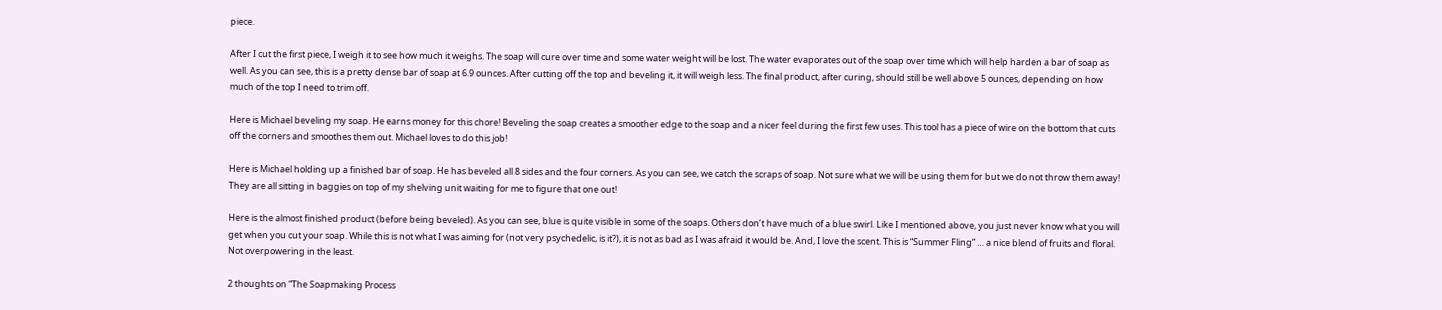piece.

After I cut the first piece, I weigh it to see how much it weighs. The soap will cure over time and some water weight will be lost. The water evaporates out of the soap over time which will help harden a bar of soap as well. As you can see, this is a pretty dense bar of soap at 6.9 ounces. After cutting off the top and beveling it, it will weigh less. The final product, after curing, should still be well above 5 ounces, depending on how much of the top I need to trim off.

Here is Michael beveling my soap. He earns money for this chore! Beveling the soap creates a smoother edge to the soap and a nicer feel during the first few uses. This tool has a piece of wire on the bottom that cuts off the corners and smoothes them out. Michael loves to do this job!

Here is Michael holding up a finished bar of soap. He has beveled all 8 sides and the four corners. As you can see, we catch the scraps of soap. Not sure what we will be using them for but we do not throw them away! They are all sitting in baggies on top of my shelving unit waiting for me to figure that one out!

Here is the almost finished product (before being beveled). As you can see, blue is quite visible in some of the soaps. Others don’t have much of a blue swirl. Like I mentioned above, you just never know what you will get when you cut your soap. While this is not what I was aiming for (not very psychedelic, is it?), it is not as bad as I was afraid it would be. And, I love the scent. This is “Summer Fling” … a nice blend of fruits and floral. Not overpowering in the least.

2 thoughts on “The Soapmaking Process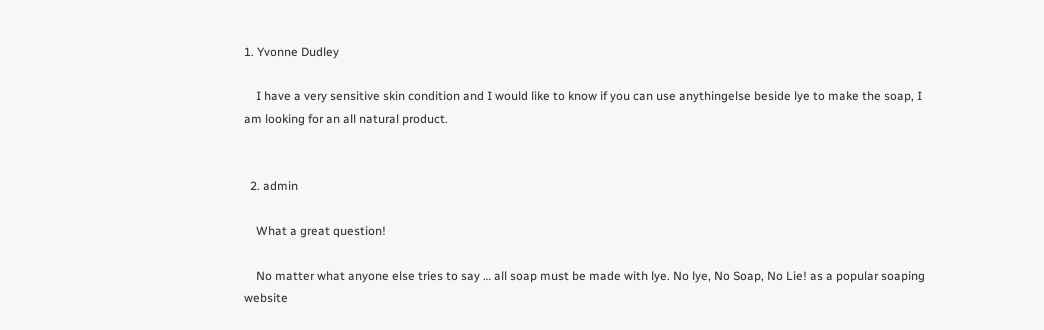1. Yvonne Dudley

    I have a very sensitive skin condition and I would like to know if you can use anythingelse beside lye to make the soap, I am looking for an all natural product.


  2. admin

    What a great question!

    No matter what anyone else tries to say … all soap must be made with lye. No lye, No Soap, No Lie! as a popular soaping website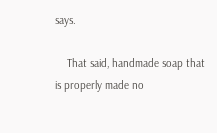says.

    That said, handmade soap that is properly made no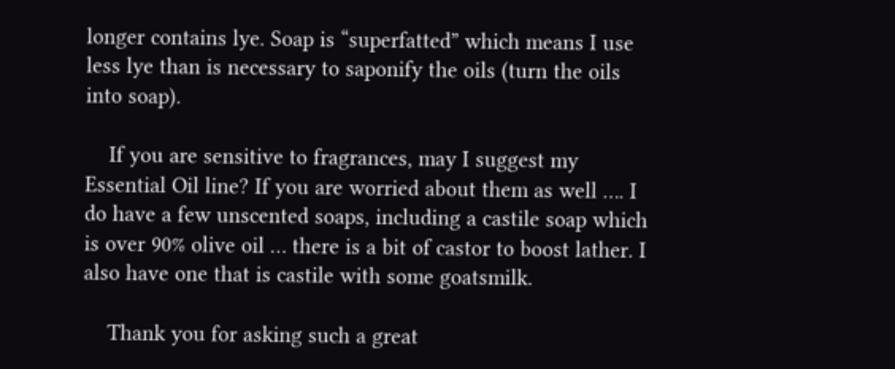longer contains lye. Soap is “superfatted” which means I use less lye than is necessary to saponify the oils (turn the oils into soap).

    If you are sensitive to fragrances, may I suggest my Essential Oil line? If you are worried about them as well …. I do have a few unscented soaps, including a castile soap which is over 90% olive oil … there is a bit of castor to boost lather. I also have one that is castile with some goatsmilk.

    Thank you for asking such a great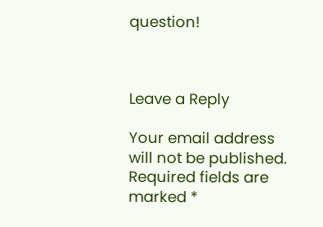question!



Leave a Reply

Your email address will not be published. Required fields are marked *